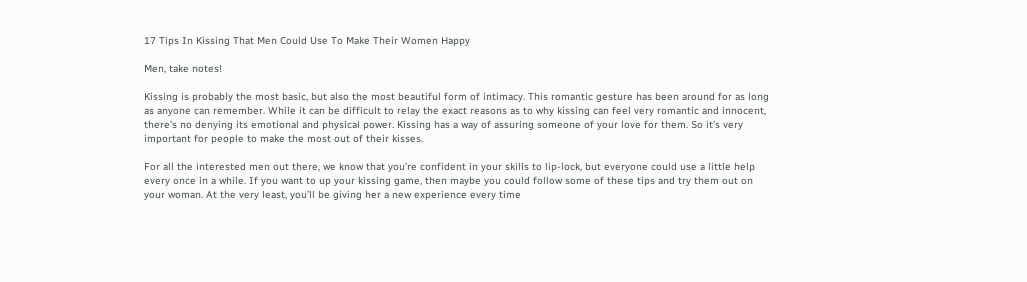17 Tips In Kissing That Men Could Use To Make Their Women Happy

Men, take notes!

Kissing is probably the most basic, but also the most beautiful form of intimacy. This romantic gesture has been around for as long as anyone can remember. While it can be difficult to relay the exact reasons as to why kissing can feel very romantic and innocent, there’s no denying its emotional and physical power. Kissing has a way of assuring someone of your love for them. So it’s very important for people to make the most out of their kisses.

For all the interested men out there, we know that you’re confident in your skills to lip-lock, but everyone could use a little help every once in a while. If you want to up your kissing game, then maybe you could follow some of these tips and try them out on your woman. At the very least, you’ll be giving her a new experience every time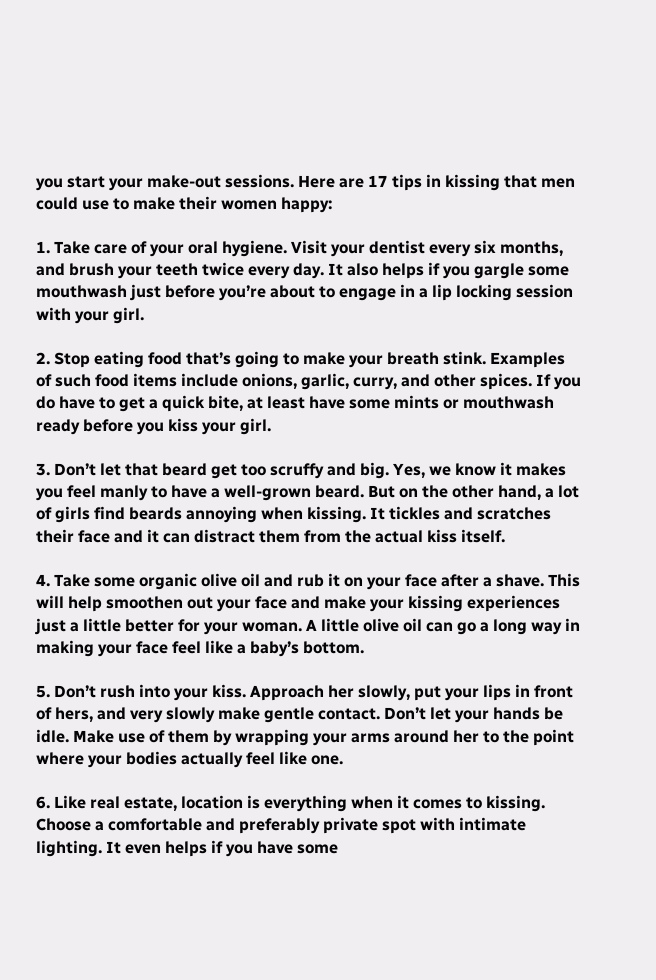you start your make-out sessions. Here are 17 tips in kissing that men could use to make their women happy:

1. Take care of your oral hygiene. Visit your dentist every six months, and brush your teeth twice every day. It also helps if you gargle some mouthwash just before you’re about to engage in a lip locking session with your girl.

2. Stop eating food that’s going to make your breath stink. Examples of such food items include onions, garlic, curry, and other spices. If you do have to get a quick bite, at least have some mints or mouthwash ready before you kiss your girl.

3. Don’t let that beard get too scruffy and big. Yes, we know it makes you feel manly to have a well-grown beard. But on the other hand, a lot of girls find beards annoying when kissing. It tickles and scratches their face and it can distract them from the actual kiss itself.

4. Take some organic olive oil and rub it on your face after a shave. This will help smoothen out your face and make your kissing experiences just a little better for your woman. A little olive oil can go a long way in making your face feel like a baby’s bottom.

5. Don’t rush into your kiss. Approach her slowly, put your lips in front of hers, and very slowly make gentle contact. Don’t let your hands be idle. Make use of them by wrapping your arms around her to the point where your bodies actually feel like one.

6. Like real estate, location is everything when it comes to kissing. Choose a comfortable and preferably private spot with intimate lighting. It even helps if you have some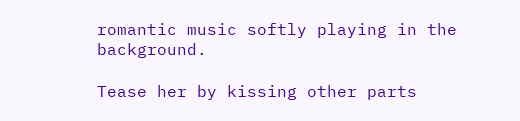romantic music softly playing in the background.

Tease her by kissing other parts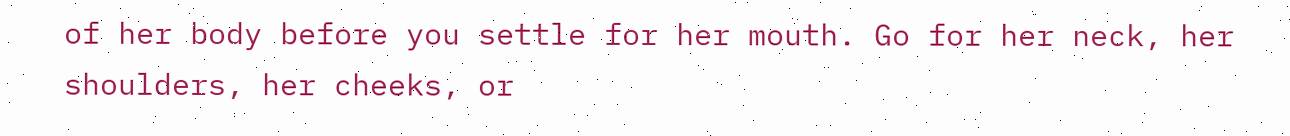of her body before you settle for her mouth. Go for her neck, her shoulders, her cheeks, or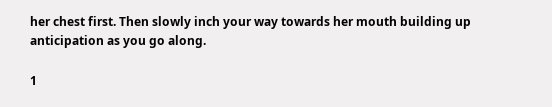her chest first. Then slowly inch your way towards her mouth building up anticipation as you go along.

1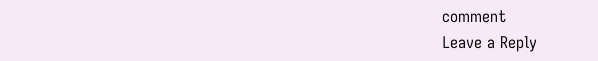comment
Leave a Reply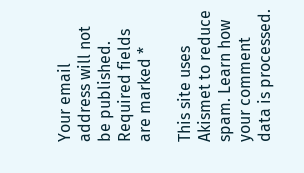Your email address will not be published. Required fields are marked *

This site uses Akismet to reduce spam. Learn how your comment data is processed.